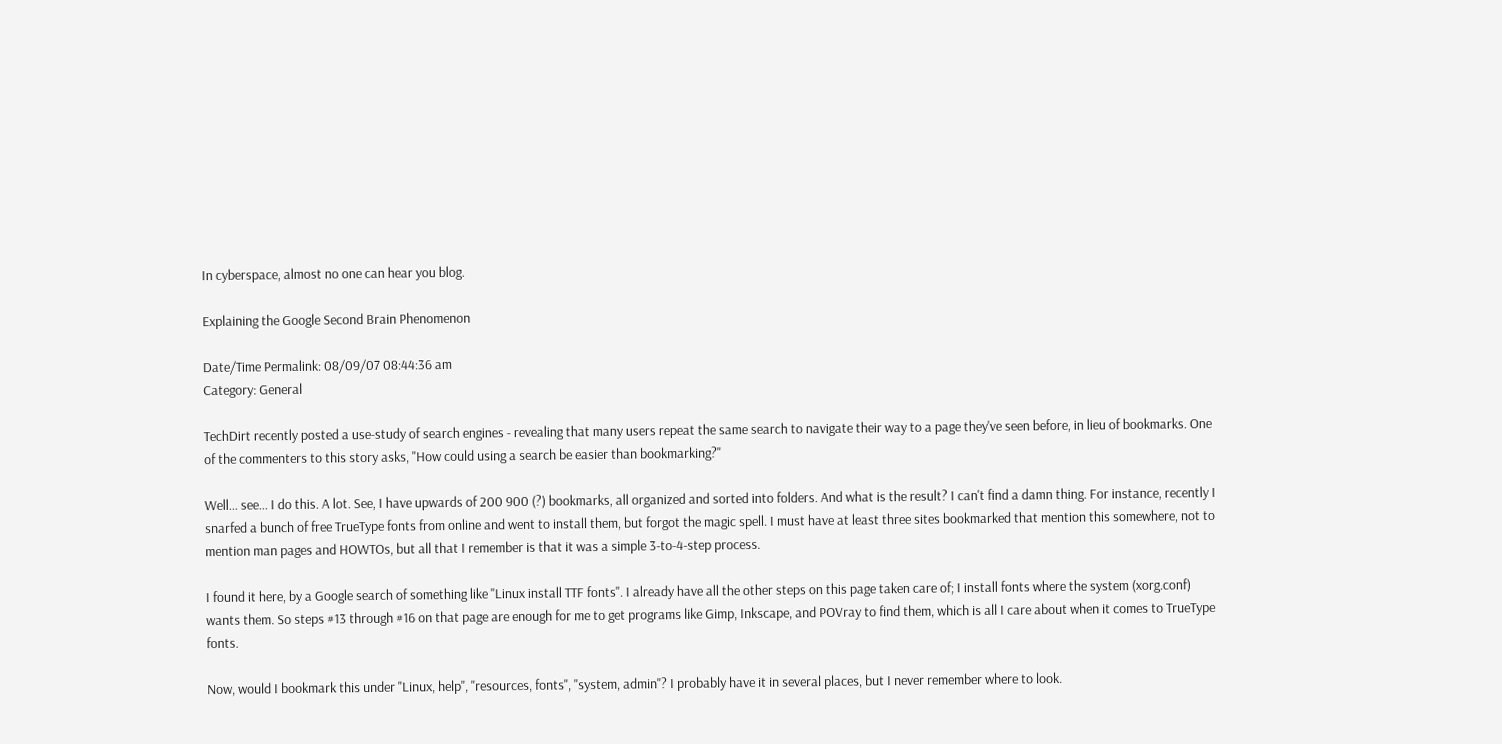In cyberspace, almost no one can hear you blog.

Explaining the Google Second Brain Phenomenon

Date/Time Permalink: 08/09/07 08:44:36 am
Category: General

TechDirt recently posted a use-study of search engines - revealing that many users repeat the same search to navigate their way to a page they've seen before, in lieu of bookmarks. One of the commenters to this story asks, "How could using a search be easier than bookmarking?"

Well... see... I do this. A lot. See, I have upwards of 200 900 (?) bookmarks, all organized and sorted into folders. And what is the result? I can't find a damn thing. For instance, recently I snarfed a bunch of free TrueType fonts from online and went to install them, but forgot the magic spell. I must have at least three sites bookmarked that mention this somewhere, not to mention man pages and HOWTOs, but all that I remember is that it was a simple 3-to-4-step process.

I found it here, by a Google search of something like "Linux install TTF fonts". I already have all the other steps on this page taken care of; I install fonts where the system (xorg.conf) wants them. So steps #13 through #16 on that page are enough for me to get programs like Gimp, Inkscape, and POVray to find them, which is all I care about when it comes to TrueType fonts.

Now, would I bookmark this under "Linux, help", "resources, fonts", "system, admin"? I probably have it in several places, but I never remember where to look.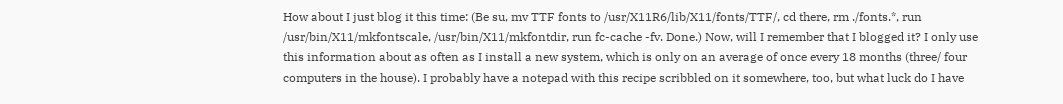How about I just blog it this time: (Be su, mv TTF fonts to /usr/X11R6/lib/X11/fonts/TTF/, cd there, rm ./fonts.*, run /usr/bin/X11/mkfontscale, /usr/bin/X11/mkfontdir, run fc-cache -fv. Done.) Now, will I remember that I blogged it? I only use this information about as often as I install a new system, which is only on an average of once every 18 months (three/ four computers in the house). I probably have a notepad with this recipe scribbled on it somewhere, too, but what luck do I have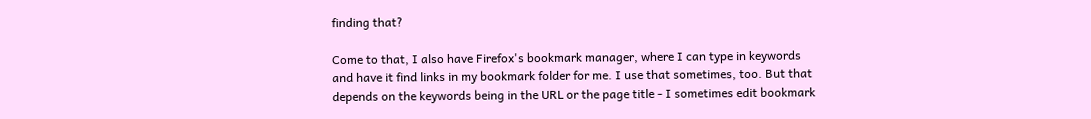finding that?

Come to that, I also have Firefox's bookmark manager, where I can type in keywords and have it find links in my bookmark folder for me. I use that sometimes, too. But that depends on the keywords being in the URL or the page title - I sometimes edit bookmark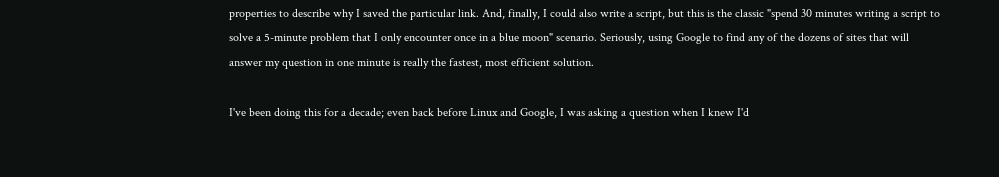properties to describe why I saved the particular link. And, finally, I could also write a script, but this is the classic "spend 30 minutes writing a script to solve a 5-minute problem that I only encounter once in a blue moon" scenario. Seriously, using Google to find any of the dozens of sites that will answer my question in one minute is really the fastest, most efficient solution.

I've been doing this for a decade; even back before Linux and Google, I was asking a question when I knew I'd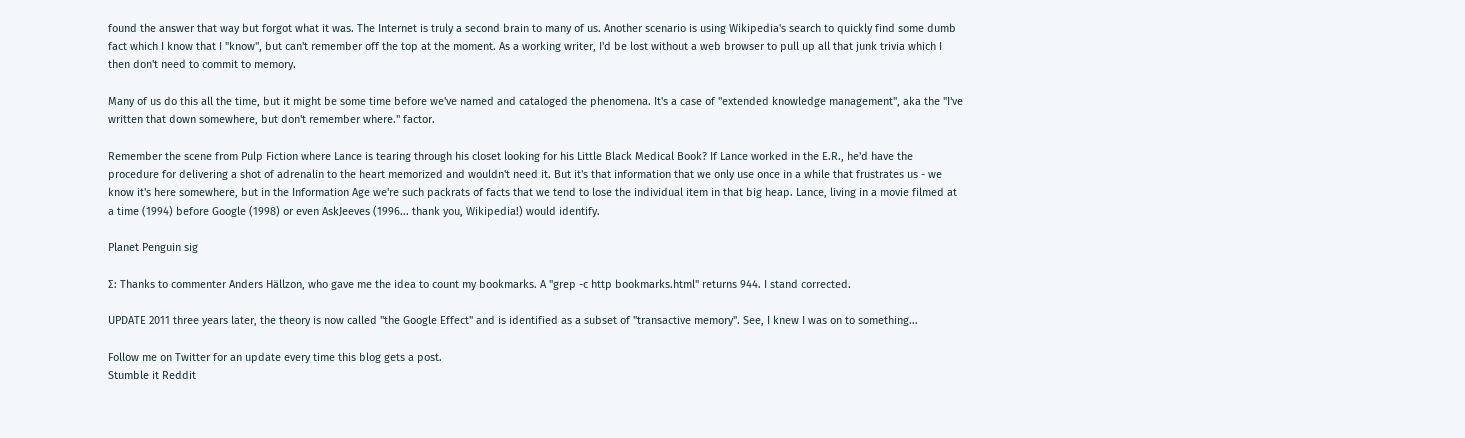found the answer that way but forgot what it was. The Internet is truly a second brain to many of us. Another scenario is using Wikipedia's search to quickly find some dumb fact which I know that I "know", but can't remember off the top at the moment. As a working writer, I'd be lost without a web browser to pull up all that junk trivia which I then don't need to commit to memory.

Many of us do this all the time, but it might be some time before we've named and cataloged the phenomena. It's a case of "extended knowledge management", aka the "I've written that down somewhere, but don't remember where." factor.

Remember the scene from Pulp Fiction where Lance is tearing through his closet looking for his Little Black Medical Book? If Lance worked in the E.R., he'd have the procedure for delivering a shot of adrenalin to the heart memorized and wouldn't need it. But it's that information that we only use once in a while that frustrates us - we know it's here somewhere, but in the Information Age we're such packrats of facts that we tend to lose the individual item in that big heap. Lance, living in a movie filmed at a time (1994) before Google (1998) or even AskJeeves (1996... thank you, Wikipedia!) would identify.

Planet Penguin sig

∑: Thanks to commenter Anders Hällzon, who gave me the idea to count my bookmarks. A "grep -c http bookmarks.html" returns 944. I stand corrected.

UPDATE 2011 three years later, the theory is now called "the Google Effect" and is identified as a subset of "transactive memory". See, I knew I was on to something...

Follow me on Twitter for an update every time this blog gets a post.
Stumble it Reddit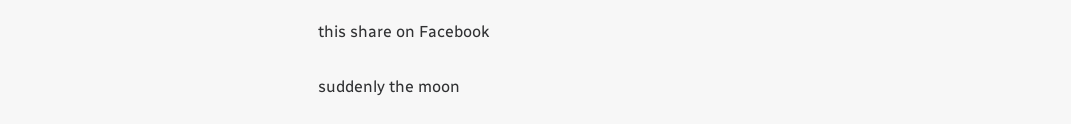this share on Facebook

suddenly the moon